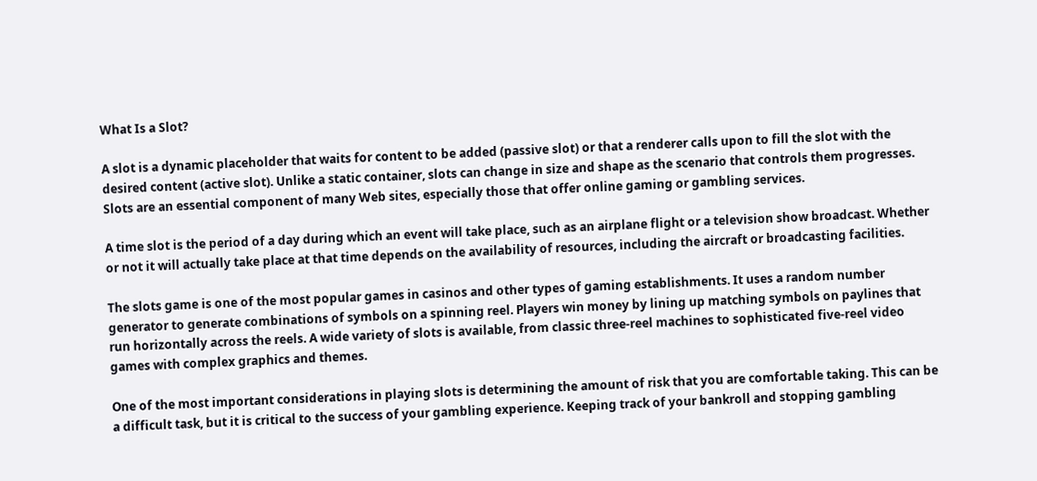What Is a Slot?

A slot is a dynamic placeholder that waits for content to be added (passive slot) or that a renderer calls upon to fill the slot with the desired content (active slot). Unlike a static container, slots can change in size and shape as the scenario that controls them progresses. Slots are an essential component of many Web sites, especially those that offer online gaming or gambling services.

A time slot is the period of a day during which an event will take place, such as an airplane flight or a television show broadcast. Whether or not it will actually take place at that time depends on the availability of resources, including the aircraft or broadcasting facilities.

The slots game is one of the most popular games in casinos and other types of gaming establishments. It uses a random number generator to generate combinations of symbols on a spinning reel. Players win money by lining up matching symbols on paylines that run horizontally across the reels. A wide variety of slots is available, from classic three-reel machines to sophisticated five-reel video games with complex graphics and themes.

One of the most important considerations in playing slots is determining the amount of risk that you are comfortable taking. This can be a difficult task, but it is critical to the success of your gambling experience. Keeping track of your bankroll and stopping gambling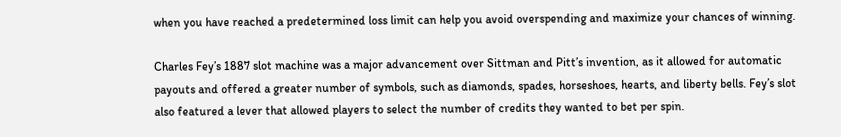when you have reached a predetermined loss limit can help you avoid overspending and maximize your chances of winning.

Charles Fey’s 1887 slot machine was a major advancement over Sittman and Pitt’s invention, as it allowed for automatic payouts and offered a greater number of symbols, such as diamonds, spades, horseshoes, hearts, and liberty bells. Fey’s slot also featured a lever that allowed players to select the number of credits they wanted to bet per spin.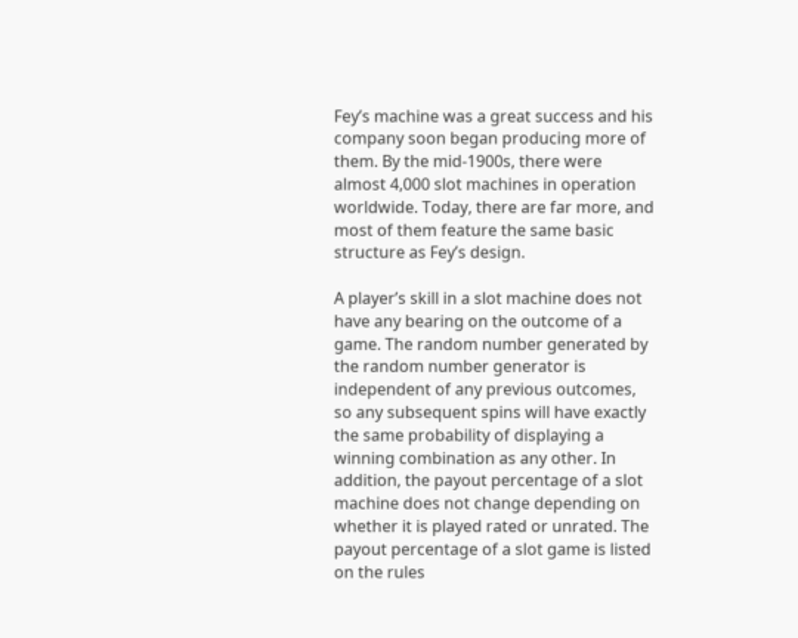Fey’s machine was a great success and his company soon began producing more of them. By the mid-1900s, there were almost 4,000 slot machines in operation worldwide. Today, there are far more, and most of them feature the same basic structure as Fey’s design.

A player’s skill in a slot machine does not have any bearing on the outcome of a game. The random number generated by the random number generator is independent of any previous outcomes, so any subsequent spins will have exactly the same probability of displaying a winning combination as any other. In addition, the payout percentage of a slot machine does not change depending on whether it is played rated or unrated. The payout percentage of a slot game is listed on the rules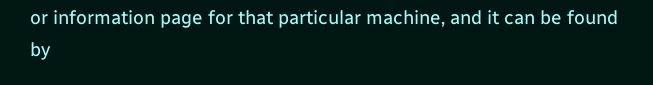or information page for that particular machine, and it can be found by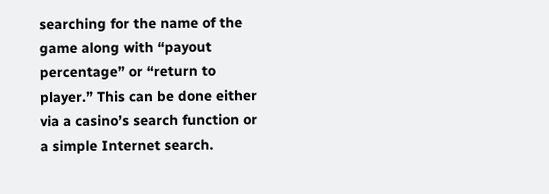searching for the name of the game along with “payout percentage” or “return to player.” This can be done either via a casino’s search function or a simple Internet search.